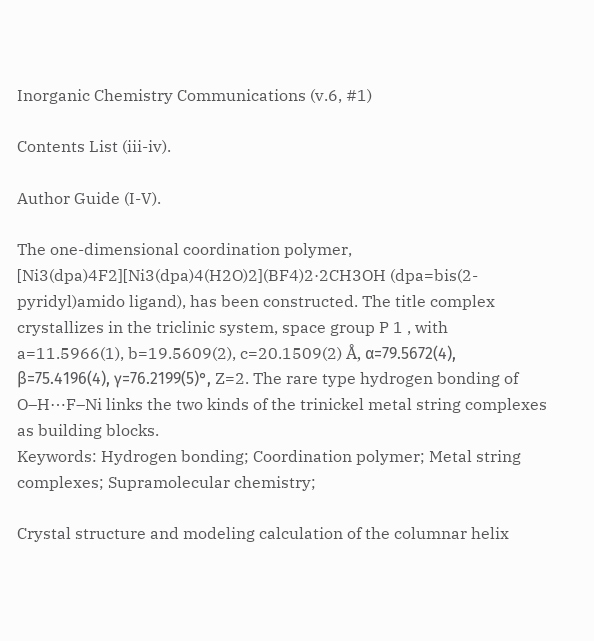Inorganic Chemistry Communications (v.6, #1)

Contents List (iii-iv).

Author Guide (I-V).

The one-dimensional coordination polymer, [Ni3(dpa)4F2][Ni3(dpa)4(H2O)2](BF4)2·2CH3OH (dpa=bis(2-pyridyl)amido ligand), has been constructed. The title complex crystallizes in the triclinic system, space group P 1 , with a=11.5966(1), b=19.5609(2), c=20.1509(2) Å, α=79.5672(4), β=75.4196(4), γ=76.2199(5)°, Z=2. The rare type hydrogen bonding of O–H⋯F–Ni links the two kinds of the trinickel metal string complexes as building blocks.
Keywords: Hydrogen bonding; Coordination polymer; Metal string complexes; Supramolecular chemistry;

Crystal structure and modeling calculation of the columnar helix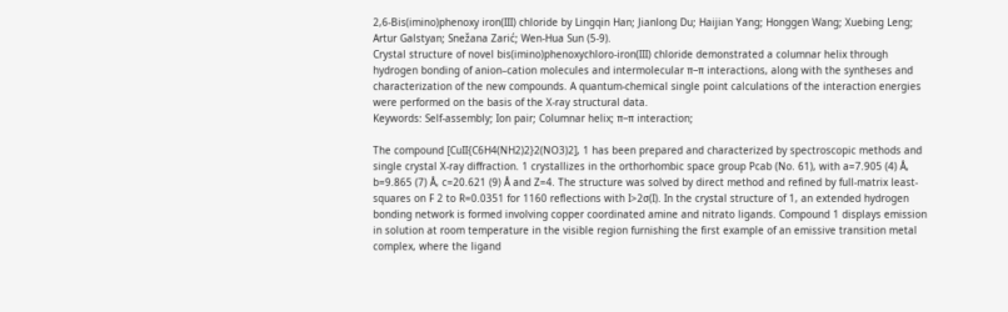2,6-Bis(imino)phenoxy iron(III) chloride by Lingqin Han; Jianlong Du; Haijian Yang; Honggen Wang; Xuebing Leng; Artur Galstyan; Snežana Zarić; Wen-Hua Sun (5-9).
Crystal structure of novel bis(imino)phenoxychloro-iron(III) chloride demonstrated a columnar helix through hydrogen bonding of anion–cation molecules and intermolecular π–π interactions, along with the syntheses and characterization of the new compounds. A quantum-chemical single point calculations of the interaction energies were performed on the basis of the X-ray structural data.
Keywords: Self-assembly; Ion pair; Columnar helix; π–π interaction;

The compound [CuII{C6H4(NH2)2}2(NO3)2], 1 has been prepared and characterized by spectroscopic methods and single crystal X-ray diffraction. 1 crystallizes in the orthorhombic space group Pcab (No. 61), with a=7.905 (4) Å, b=9.865 (7) Å, c=20.621 (9) Å and Z=4. The structure was solved by direct method and refined by full-matrix least-squares on F 2 to R=0.0351 for 1160 reflections with I>2σ(I). In the crystal structure of 1, an extended hydrogen bonding network is formed involving copper coordinated amine and nitrato ligands. Compound 1 displays emission in solution at room temperature in the visible region furnishing the first example of an emissive transition metal complex, where the ligand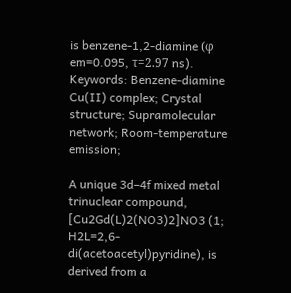is benzene-1,2-diamine (φ em=0.095, τ=2.97 ns).
Keywords: Benzene-diamine Cu(II) complex; Crystal structure; Supramolecular network; Room-temperature emission;

A unique 3d–4f mixed metal trinuclear compound, [Cu2Gd(L)2(NO3)2]NO3 (1; H2L=2,6-di(acetoacetyl)pyridine), is derived from a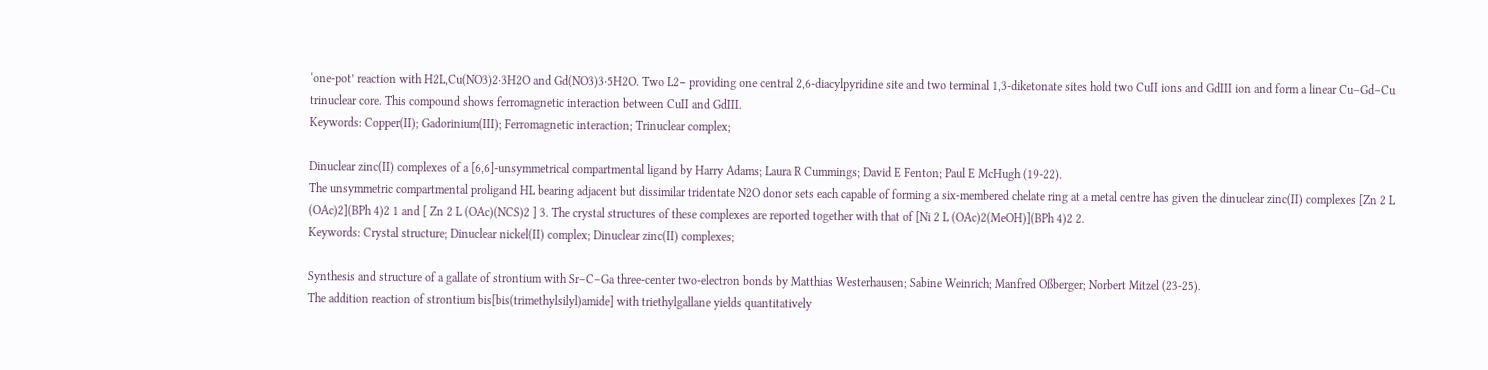‘one-pot’ reaction with H2L,Cu(NO3)2·3H2O and Gd(NO3)3·5H2O. Two L2− providing one central 2,6-diacylpyridine site and two terminal 1,3-diketonate sites hold two CuII ions and GdIII ion and form a linear Cu–Gd–Cu trinuclear core. This compound shows ferromagnetic interaction between CuII and GdIII.
Keywords: Copper(II); Gadorinium(III); Ferromagnetic interaction; Trinuclear complex;

Dinuclear zinc(II) complexes of a [6,6]-unsymmetrical compartmental ligand by Harry Adams; Laura R Cummings; David E Fenton; Paul E McHugh (19-22).
The unsymmetric compartmental proligand HL bearing adjacent but dissimilar tridentate N2O donor sets each capable of forming a six-membered chelate ring at a metal centre has given the dinuclear zinc(II) complexes [Zn 2 L (OAc)2](BPh 4)2 1 and [ Zn 2 L (OAc)(NCS)2 ] 3. The crystal structures of these complexes are reported together with that of [Ni 2 L (OAc)2(MeOH)](BPh 4)2 2.
Keywords: Crystal structure; Dinuclear nickel(II) complex; Dinuclear zinc(II) complexes;

Synthesis and structure of a gallate of strontium with Sr–C–Ga three-center two-electron bonds by Matthias Westerhausen; Sabine Weinrich; Manfred Oßberger; Norbert Mitzel (23-25).
The addition reaction of strontium bis[bis(trimethylsilyl)amide] with triethylgallane yields quantitatively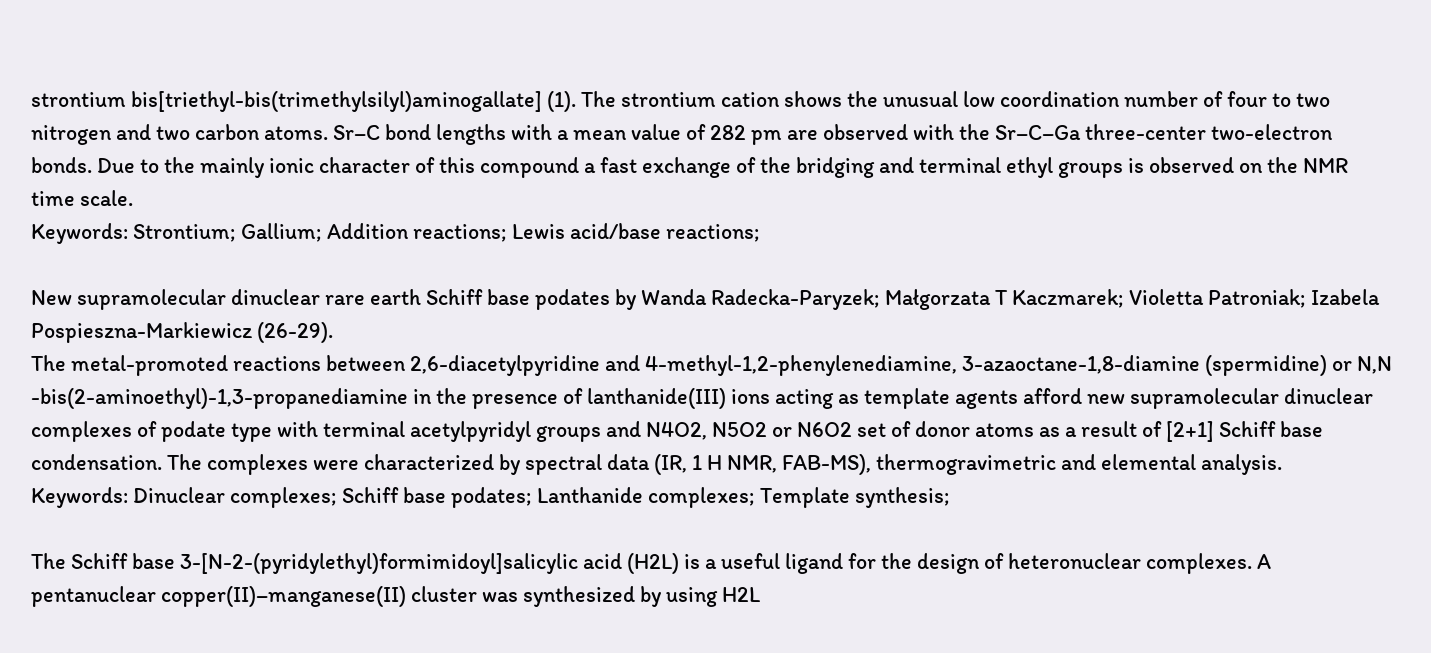strontium bis[triethyl-bis(trimethylsilyl)aminogallate] (1). The strontium cation shows the unusual low coordination number of four to two nitrogen and two carbon atoms. Sr–C bond lengths with a mean value of 282 pm are observed with the Sr–C–Ga three-center two-electron bonds. Due to the mainly ionic character of this compound a fast exchange of the bridging and terminal ethyl groups is observed on the NMR time scale.
Keywords: Strontium; Gallium; Addition reactions; Lewis acid/base reactions;

New supramolecular dinuclear rare earth Schiff base podates by Wanda Radecka-Paryzek; Małgorzata T Kaczmarek; Violetta Patroniak; Izabela Pospieszna-Markiewicz (26-29).
The metal-promoted reactions between 2,6-diacetylpyridine and 4-methyl-1,2-phenylenediamine, 3-azaoctane-1,8-diamine (spermidine) or N,N -bis(2-aminoethyl)-1,3-propanediamine in the presence of lanthanide(III) ions acting as template agents afford new supramolecular dinuclear complexes of podate type with terminal acetylpyridyl groups and N4O2, N5O2 or N6O2 set of donor atoms as a result of [2+1] Schiff base condensation. The complexes were characterized by spectral data (IR, 1 H NMR, FAB-MS), thermogravimetric and elemental analysis.
Keywords: Dinuclear complexes; Schiff base podates; Lanthanide complexes; Template synthesis;

The Schiff base 3-[N-2-(pyridylethyl)formimidoyl]salicylic acid (H2L) is a useful ligand for the design of heteronuclear complexes. A pentanuclear copper(II)–manganese(II) cluster was synthesized by using H2L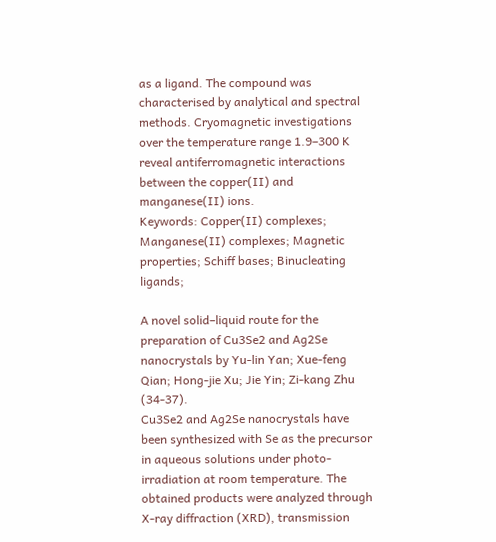as a ligand. The compound was characterised by analytical and spectral methods. Cryomagnetic investigations over the temperature range 1.9–300 K reveal antiferromagnetic interactions between the copper(II) and manganese(II) ions.
Keywords: Copper(II) complexes; Manganese(II) complexes; Magnetic properties; Schiff bases; Binucleating ligands;

A novel solid–liquid route for the preparation of Cu3Se2 and Ag2Se nanocrystals by Yu-lin Yan; Xue-feng Qian; Hong-jie Xu; Jie Yin; Zi-kang Zhu (34-37).
Cu3Se2 and Ag2Se nanocrystals have been synthesized with Se as the precursor in aqueous solutions under photo-irradiation at room temperature. The obtained products were analyzed through X-ray diffraction (XRD), transmission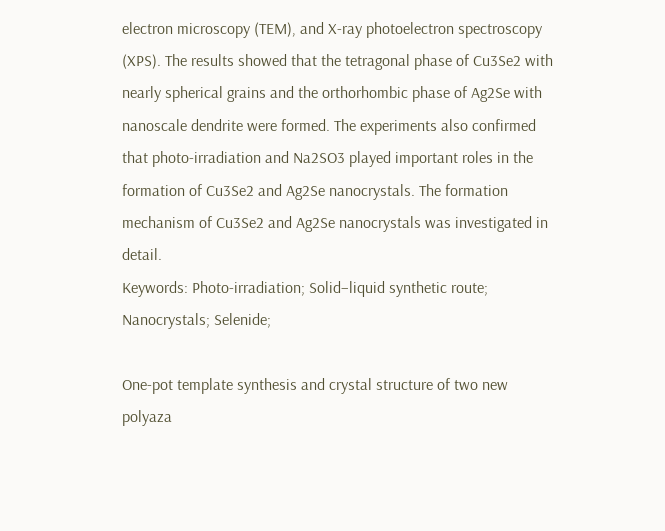electron microscopy (TEM), and X-ray photoelectron spectroscopy (XPS). The results showed that the tetragonal phase of Cu3Se2 with nearly spherical grains and the orthorhombic phase of Ag2Se with nanoscale dendrite were formed. The experiments also confirmed that photo-irradiation and Na2SO3 played important roles in the formation of Cu3Se2 and Ag2Se nanocrystals. The formation mechanism of Cu3Se2 and Ag2Se nanocrystals was investigated in detail.
Keywords: Photo-irradiation; Solid–liquid synthetic route; Nanocrystals; Selenide;

One-pot template synthesis and crystal structure of two new polyaza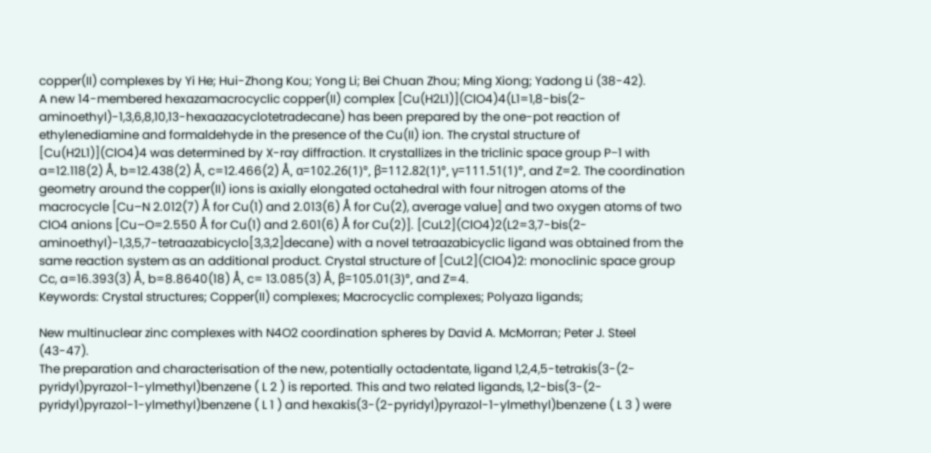copper(II) complexes by Yi He; Hui-Zhong Kou; Yong Li; Bei Chuan Zhou; Ming Xiong; Yadong Li (38-42).
A new 14-membered hexazamacrocyclic copper(II) complex [Cu(H2L1)](ClO4)4(L1=1,8-bis(2-aminoethyl)-1,3,6,8,10,13-hexaazacyclotetradecane) has been prepared by the one-pot reaction of ethylenediamine and formaldehyde in the presence of the Cu(II) ion. The crystal structure of [Cu(H2L1)](ClO4)4 was determined by X-ray diffraction. It crystallizes in the triclinic space group P−1 with a=12.118(2) Å, b=12.438(2) Å, c=12.466(2) Å, α=102.26(1)°, β=112.82(1)°, γ=111.51(1)°, and Z=2. The coordination geometry around the copper(II) ions is axially elongated octahedral with four nitrogen atoms of the macrocycle [Cu–N 2.012(7) Å for Cu(1) and 2.013(6) Å for Cu(2), average value] and two oxygen atoms of two ClO4 anions [Cu–O=2.550 Å for Cu(1) and 2.601(6) Å for Cu(2)]. [CuL2](ClO4)2(L2=3,7-bis(2-aminoethyl)-1,3,5,7-tetraazabicyclo[3,3,2]decane) with a novel tetraazabicyclic ligand was obtained from the same reaction system as an additional product. Crystal structure of [CuL2](ClO4)2: monoclinic space group Cc, a=16.393(3) Å, b=8.8640(18) Å, c= 13.085(3) Å, β=105.01(3)°, and Z=4.
Keywords: Crystal structures; Copper(II) complexes; Macrocyclic complexes; Polyaza ligands;

New multinuclear zinc complexes with N4O2 coordination spheres by David A. McMorran; Peter J. Steel (43-47).
The preparation and characterisation of the new, potentially octadentate, ligand 1,2,4,5-tetrakis(3-(2-pyridyl)pyrazol-1-ylmethyl)benzene ( L 2 ) is reported. This and two related ligands, 1,2-bis(3-(2-pyridyl)pyrazol-1-ylmethyl)benzene ( L 1 ) and hexakis(3-(2-pyridyl)pyrazol-1-ylmethyl)benzene ( L 3 ) were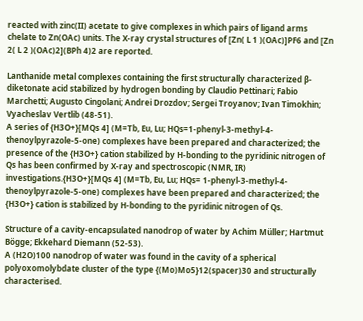reacted with zinc(II) acetate to give complexes in which pairs of ligand arms chelate to Zn(OAc) units. The X-ray crystal structures of [Zn( L 1 )(OAc)]PF6 and [Zn 2( L 2 )(OAc)2](BPh 4)2 are reported.

Lanthanide metal complexes containing the first structurally characterized β-diketonate acid stabilized by hydrogen bonding by Claudio Pettinari; Fabio Marchetti; Augusto Cingolani; Andrei Drozdov; Sergei Troyanov; Ivan Timokhin; Vyacheslav Vertlib (48-51).
A series of {H3O+}[MQs 4] (M=Tb, Eu, Lu; HQs=1-phenyl-3-methyl-4-thenoylpyrazole-5-one) complexes have been prepared and characterized; the presence of the {H3O+} cation stabilized by H-bonding to the pyridinic nitrogen of Qs has been confirmed by X-ray and spectroscopic (NMR, IR) investigations.{H3O+}[MQs 4] (M=Tb, Eu, Lu; HQs= 1-phenyl-3-methyl-4-thenoylpyrazole-5-one) complexes have been prepared and characterized; the {H3O+} cation is stabilized by H-bonding to the pyridinic nitrogen of Qs.

Structure of a cavity-encapsulated nanodrop of water by Achim Müller; Hartmut Bögge; Ekkehard Diemann (52-53).
A (H2O)100 nanodrop of water was found in the cavity of a spherical polyoxomolybdate cluster of the type {(Mo)Mo5}12(spacer)30 and structurally characterised.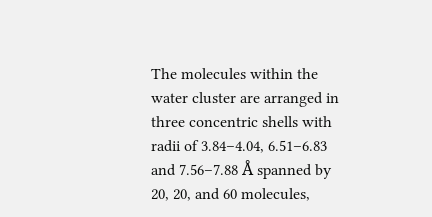The molecules within the water cluster are arranged in three concentric shells with radii of 3.84–4.04, 6.51–6.83 and 7.56–7.88 Å spanned by 20, 20, and 60 molecules,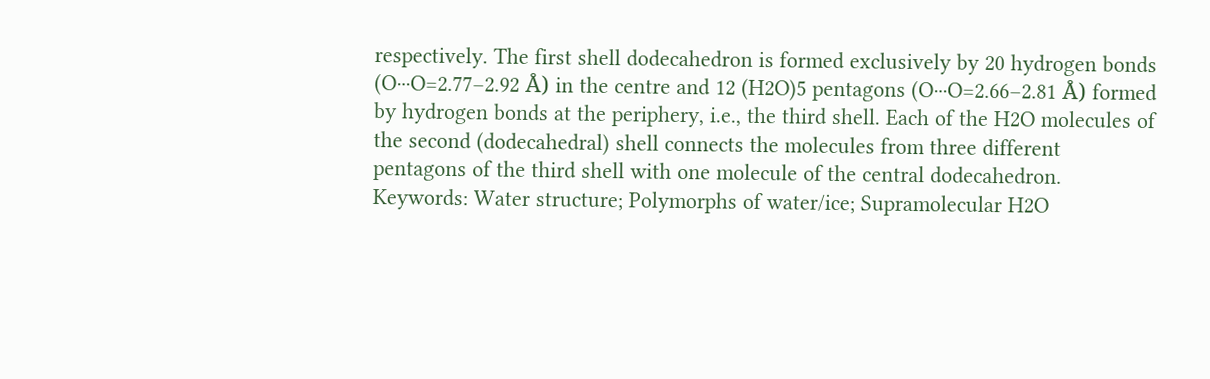respectively. The first shell dodecahedron is formed exclusively by 20 hydrogen bonds (O⋯O=2.77–2.92 Å) in the centre and 12 (H2O)5 pentagons (O⋯O=2.66–2.81 Å) formed by hydrogen bonds at the periphery, i.e., the third shell. Each of the H2O molecules of the second (dodecahedral) shell connects the molecules from three different pentagons of the third shell with one molecule of the central dodecahedron.
Keywords: Water structure; Polymorphs of water/ice; Supramolecular H2O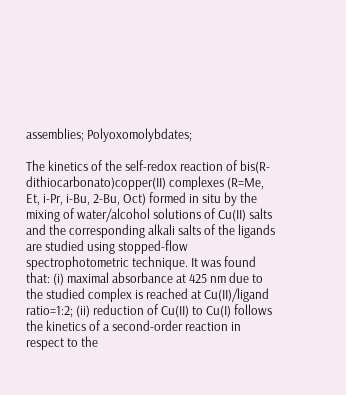assemblies; Polyoxomolybdates;

The kinetics of the self-redox reaction of bis(R-dithiocarbonato)copper(II) complexes (R=Me, Et, i-Pr, i-Bu, 2-Bu, Oct) formed in situ by the mixing of water/alcohol solutions of Cu(II) salts and the corresponding alkali salts of the ligands are studied using stopped-flow spectrophotometric technique. It was found that: (i) maximal absorbance at 425 nm due to the studied complex is reached at Cu(II)/ligand ratio=1:2; (ii) reduction of Cu(II) to Cu(I) follows the kinetics of a second-order reaction in respect to the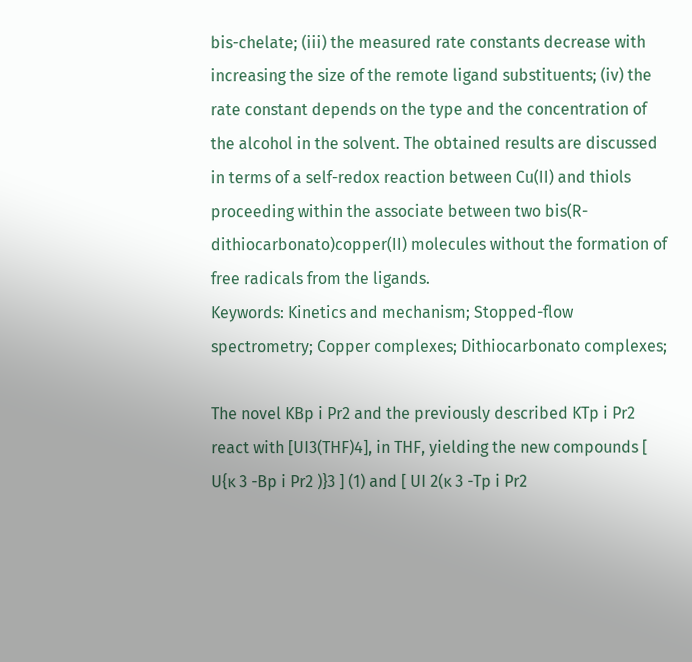bis-chelate; (iii) the measured rate constants decrease with increasing the size of the remote ligand substituents; (iv) the rate constant depends on the type and the concentration of the alcohol in the solvent. The obtained results are discussed in terms of a self-redox reaction between Cu(II) and thiols proceeding within the associate between two bis(R-dithiocarbonato)copper(II) molecules without the formation of free radicals from the ligands.
Keywords: Kinetics and mechanism; Stopped-flow spectrometry; Copper complexes; Dithiocarbonato complexes;

The novel KBp i Pr2 and the previously described KTp i Pr2 react with [UI3(THF)4], in THF, yielding the new compounds [ U{κ 3 -Bp i Pr2 )}3 ] (1) and [ UI 2(κ 3 -Tp i Pr2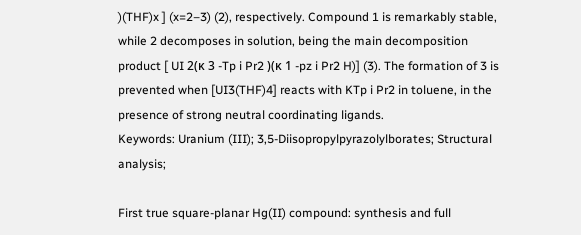)(THF)x ] (x=2–3) (2), respectively. Compound 1 is remarkably stable, while 2 decomposes in solution, being the main decomposition product [ UI 2(κ 3 -Tp i Pr2 )(κ 1 -pz i Pr2 H)] (3). The formation of 3 is prevented when [UI3(THF)4] reacts with KTp i Pr2 in toluene, in the presence of strong neutral coordinating ligands.
Keywords: Uranium (III); 3,5-Diisopropylpyrazolylborates; Structural analysis;

First true square-planar Hg(II) compound: synthesis and full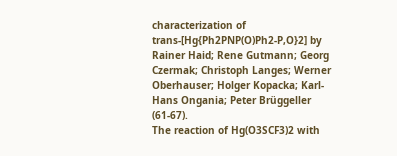characterization of trans-[Hg{Ph2PNP(O)Ph2-P,O}2] by Rainer Haid; Rene Gutmann; Georg Czermak; Christoph Langes; Werner Oberhauser; Holger Kopacka; Karl-Hans Ongania; Peter Brüggeller (61-67).
The reaction of Hg(O3SCF3)2 with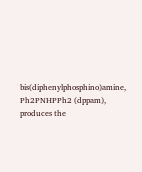bis(diphenylphosphino)amine, Ph2PNHPPh2 (dppam), produces the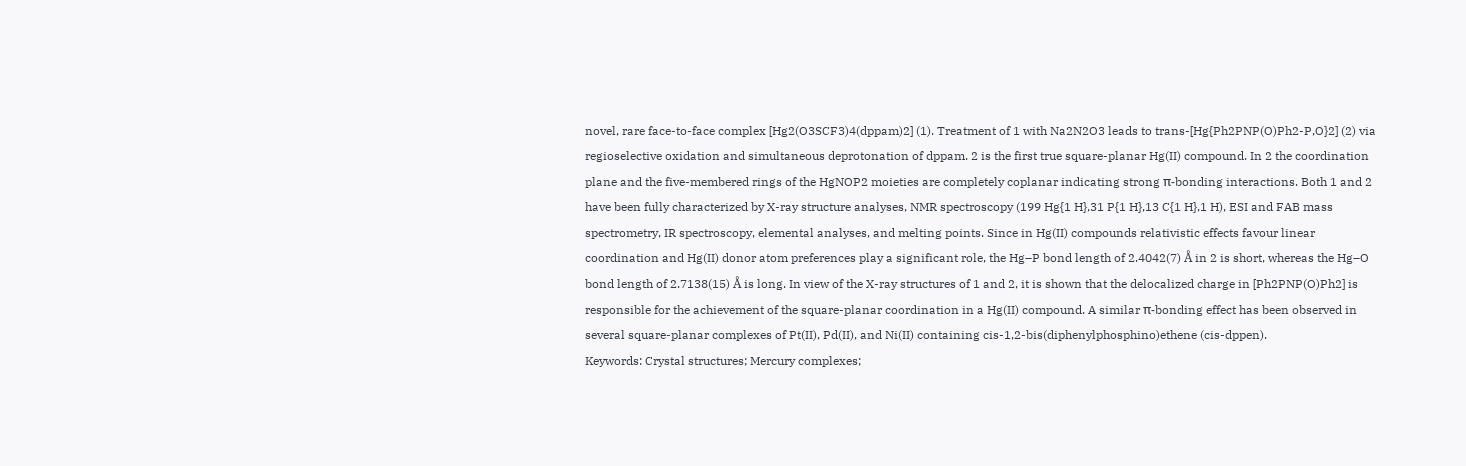novel, rare face-to-face complex [Hg2(O3SCF3)4(dppam)2] (1). Treatment of 1 with Na2N2O3 leads to trans-[Hg{Ph2PNP(O)Ph2-P,O}2] (2) via regioselective oxidation and simultaneous deprotonation of dppam. 2 is the first true square-planar Hg(II) compound. In 2 the coordination plane and the five-membered rings of the HgNOP2 moieties are completely coplanar indicating strong π-bonding interactions. Both 1 and 2 have been fully characterized by X-ray structure analyses, NMR spectroscopy (199 Hg{1 H},31 P{1 H},13 C{1 H},1 H), ESI and FAB mass spectrometry, IR spectroscopy, elemental analyses, and melting points. Since in Hg(II) compounds relativistic effects favour linear coordination and Hg(II) donor atom preferences play a significant role, the Hg–P bond length of 2.4042(7) Å in 2 is short, whereas the Hg–O bond length of 2.7138(15) Å is long. In view of the X-ray structures of 1 and 2, it is shown that the delocalized charge in [Ph2PNP(O)Ph2] is responsible for the achievement of the square-planar coordination in a Hg(II) compound. A similar π-bonding effect has been observed in several square-planar complexes of Pt(II), Pd(II), and Ni(II) containing cis-1,2-bis(diphenylphosphino)ethene (cis-dppen).
Keywords: Crystal structures; Mercury complexes;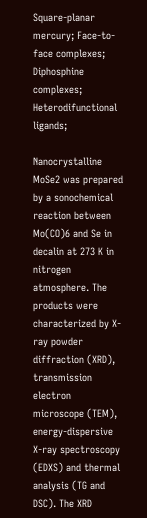Square-planar mercury; Face-to-face complexes; Diphosphine complexes; Heterodifunctional ligands;

Nanocrystalline MoSe2 was prepared by a sonochemical reaction between Mo(CO)6 and Se in decalin at 273 K in nitrogen atmosphere. The products were characterized by X-ray powder diffraction (XRD), transmission electron microscope (TEM), energy-dispersive X-ray spectroscopy (EDXS) and thermal analysis (TG and DSC). The XRD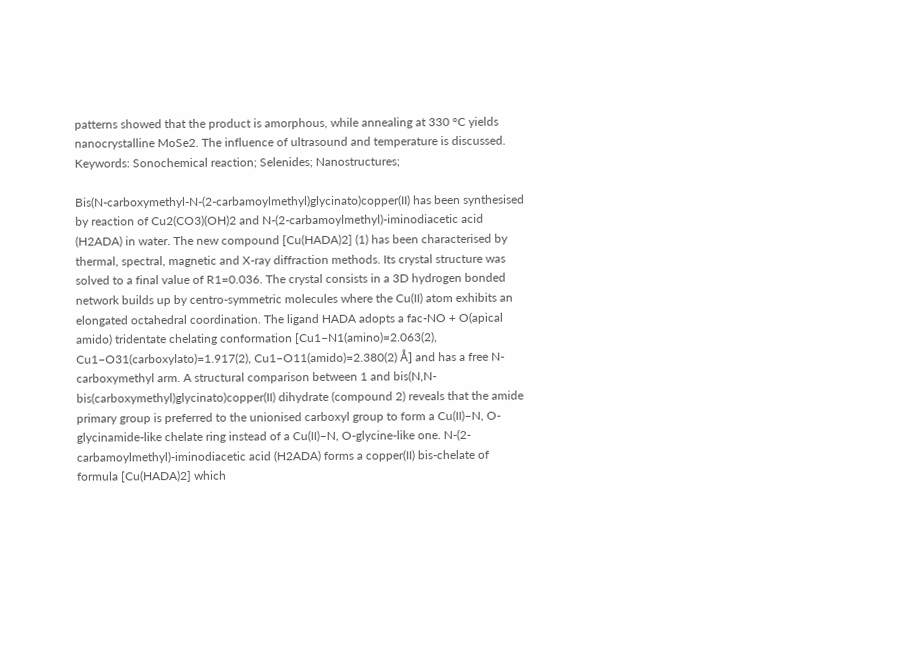patterns showed that the product is amorphous, while annealing at 330 °C yields nanocrystalline MoSe2. The influence of ultrasound and temperature is discussed.
Keywords: Sonochemical reaction; Selenides; Nanostructures;

Bis(N-carboxymethyl-N-(2-carbamoylmethyl)glycinato)copper(II) has been synthesised by reaction of Cu2(CO3)(OH)2 and N-(2-carbamoylmethyl)-iminodiacetic acid (H2ADA) in water. The new compound [Cu(HADA)2] (1) has been characterised by thermal, spectral, magnetic and X-ray diffraction methods. Its crystal structure was solved to a final value of R1=0.036. The crystal consists in a 3D hydrogen bonded network builds up by centro-symmetric molecules where the Cu(II) atom exhibits an elongated octahedral coordination. The ligand HADA adopts a fac-NO + O(apical amido) tridentate chelating conformation [Cu1–N1(amino)=2.063(2), Cu1–O31(carboxylato)=1.917(2), Cu1–O11(amido)=2.380(2) Å] and has a free N-carboxymethyl arm. A structural comparison between 1 and bis(N,N-bis(carboxymethyl)glycinato)copper(II) dihydrate (compound 2) reveals that the amide primary group is preferred to the unionised carboxyl group to form a Cu(II)–N, O-glycinamide-like chelate ring instead of a Cu(II)–N, O-glycine-like one. N-(2-carbamoylmethyl)-iminodiacetic acid (H2ADA) forms a copper(II) bis-chelate of formula [Cu(HADA)2] which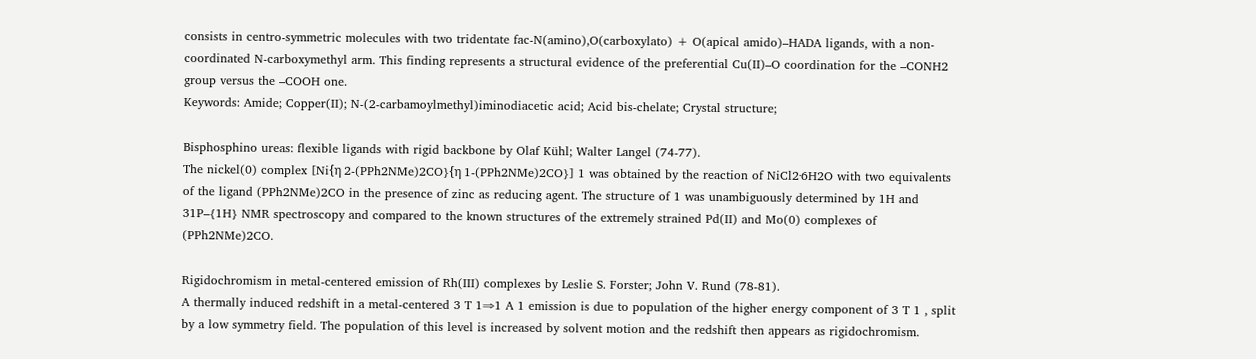consists in centro-symmetric molecules with two tridentate fac-N(amino),O(carboxylato) + O(apical amido)–HADA ligands, with a non-coordinated N-carboxymethyl arm. This finding represents a structural evidence of the preferential Cu(II)–O coordination for the –CONH2 group versus the –COOH one.
Keywords: Amide; Copper(II); N-(2-carbamoylmethyl)iminodiacetic acid; Acid bis-chelate; Crystal structure;

Bisphosphino ureas: flexible ligands with rigid backbone by Olaf Kühl; Walter Langel (74-77).
The nickel(0) complex [Ni{η 2-(PPh2NMe)2CO}{η 1-(PPh2NMe)2CO}] 1 was obtained by the reaction of NiCl2·6H2O with two equivalents of the ligand (PPh2NMe)2CO in the presence of zinc as reducing agent. The structure of 1 was unambiguously determined by 1H and 31P–{1H} NMR spectroscopy and compared to the known structures of the extremely strained Pd(II) and Mo(0) complexes of (PPh2NMe)2CO.

Rigidochromism in metal-centered emission of Rh(III) complexes by Leslie S. Forster; John V. Rund (78-81).
A thermally induced redshift in a metal-centered 3 T 1⇒1 A 1 emission is due to population of the higher energy component of 3 T 1 , split by a low symmetry field. The population of this level is increased by solvent motion and the redshift then appears as rigidochromism.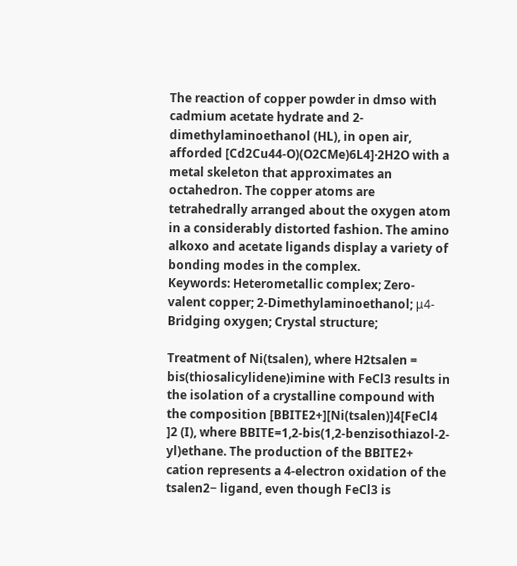The reaction of copper powder in dmso with cadmium acetate hydrate and 2-dimethylaminoethanol (HL), in open air, afforded [Cd2Cu44-O)(O2CMe)6L4]·2H2O with a metal skeleton that approximates an octahedron. The copper atoms are tetrahedrally arranged about the oxygen atom in a considerably distorted fashion. The amino alkoxo and acetate ligands display a variety of bonding modes in the complex.
Keywords: Heterometallic complex; Zero-valent copper; 2-Dimethylaminoethanol; μ4-Bridging oxygen; Crystal structure;

Treatment of Ni(tsalen), where H2tsalen = bis(thiosalicylidene)imine with FeCl3 results in the isolation of a crystalline compound with the composition [BBITE2+][Ni(tsalen)]4[FeCl4 ]2 (I), where BBITE=1,2-bis(1,2-benzisothiazol-2-yl)ethane. The production of the BBITE2+ cation represents a 4-electron oxidation of the tsalen2− ligand, even though FeCl3 is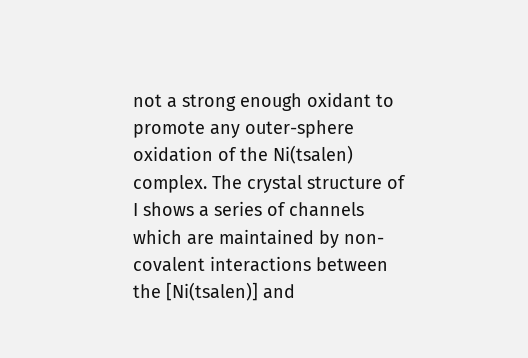not a strong enough oxidant to promote any outer-sphere oxidation of the Ni(tsalen) complex. The crystal structure of I shows a series of channels which are maintained by non-covalent interactions between the [Ni(tsalen)] and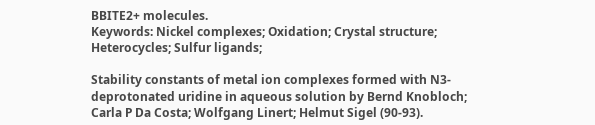BBITE2+ molecules.
Keywords: Nickel complexes; Oxidation; Crystal structure; Heterocycles; Sulfur ligands;

Stability constants of metal ion complexes formed with N3-deprotonated uridine in aqueous solution by Bernd Knobloch; Carla P Da Costa; Wolfgang Linert; Helmut Sigel (90-93).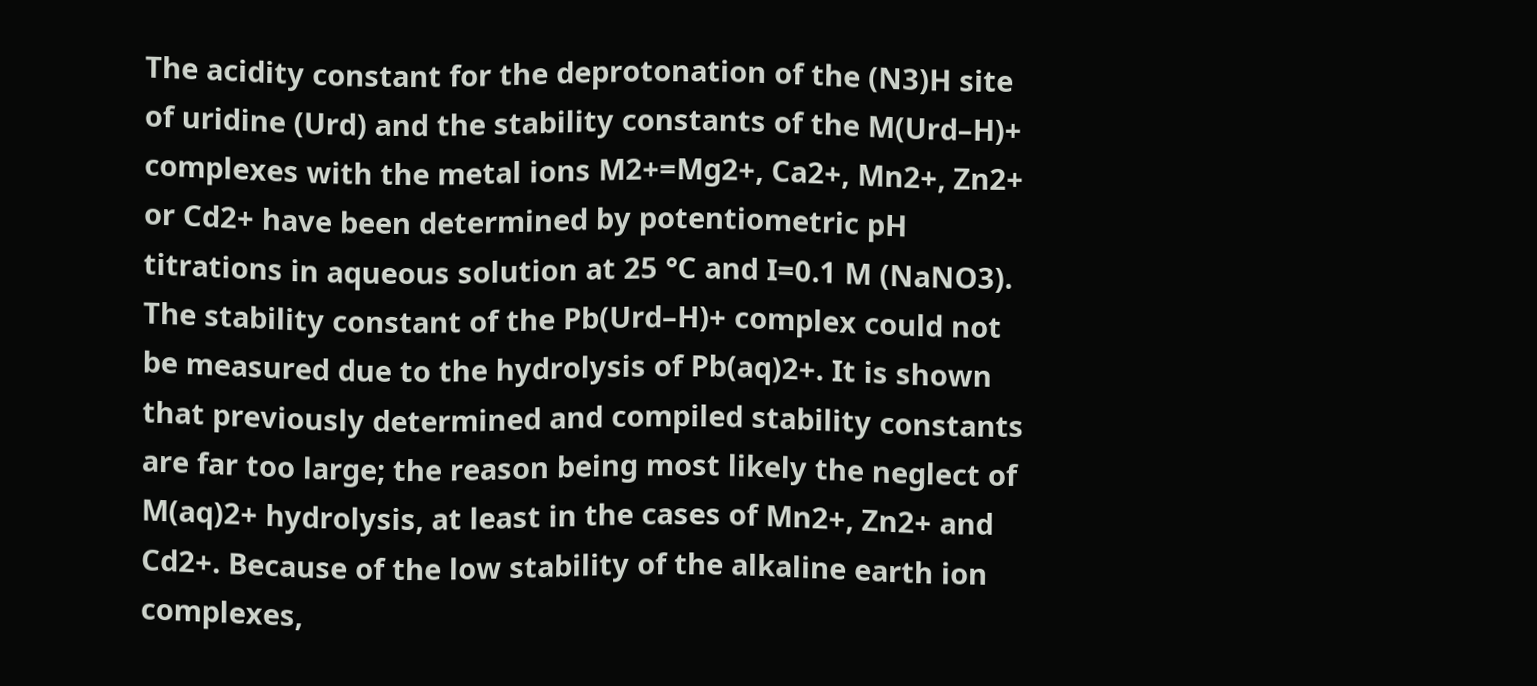The acidity constant for the deprotonation of the (N3)H site of uridine (Urd) and the stability constants of the M(Urd–H)+ complexes with the metal ions M2+=Mg2+, Ca2+, Mn2+, Zn2+ or Cd2+ have been determined by potentiometric pH titrations in aqueous solution at 25 °C and I=0.1 M (NaNO3). The stability constant of the Pb(Urd–H)+ complex could not be measured due to the hydrolysis of Pb(aq)2+. It is shown that previously determined and compiled stability constants are far too large; the reason being most likely the neglect of M(aq)2+ hydrolysis, at least in the cases of Mn2+, Zn2+ and Cd2+. Because of the low stability of the alkaline earth ion complexes,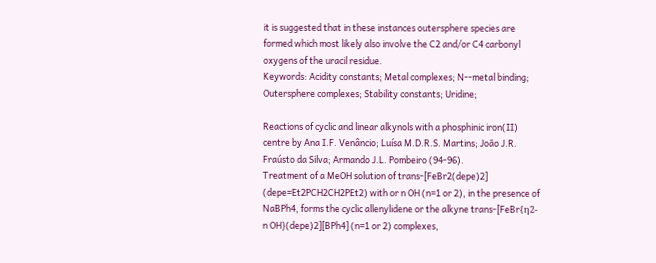it is suggested that in these instances outersphere species are formed which most likely also involve the C2 and/or C4 carbonyl oxygens of the uracil residue.
Keywords: Acidity constants; Metal complexes; N--metal binding; Outersphere complexes; Stability constants; Uridine;

Reactions of cyclic and linear alkynols with a phosphinic iron(II) centre by Ana I.F. Venâncio; Luı́sa M.D.R.S. Martins; João J.R. Fraústo da Silva; Armando J.L. Pombeiro (94-96).
Treatment of a MeOH solution of trans-[FeBr2(depe)2] (depe=Et2PCH2CH2PEt2) with or n OH (n=1 or 2), in the presence of NaBPh4, forms the cyclic allenylidene or the alkyne trans-[FeBr{η2- n OH}(depe)2][BPh4] (n=1 or 2) complexes,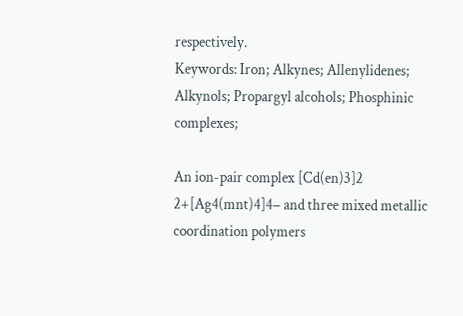respectively.
Keywords: Iron; Alkynes; Allenylidenes; Alkynols; Propargyl alcohols; Phosphinic complexes;

An ion-pair complex [Cd(en)3]2 2+[Ag4(mnt)4]4− and three mixed metallic coordination polymers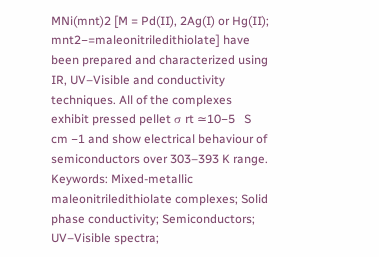MNi(mnt)2 [M = Pd(II), 2Ag(I) or Hg(II); mnt2−=maleonitriledithiolate] have been prepared and characterized using IR, UV–Visible and conductivity techniques. All of the complexes exhibit pressed pellet σ rt ≃10−5   S cm −1 and show electrical behaviour of semiconductors over 303–393 K range.
Keywords: Mixed-metallic maleonitriledithiolate complexes; Solid phase conductivity; Semiconductors; UV–Visible spectra;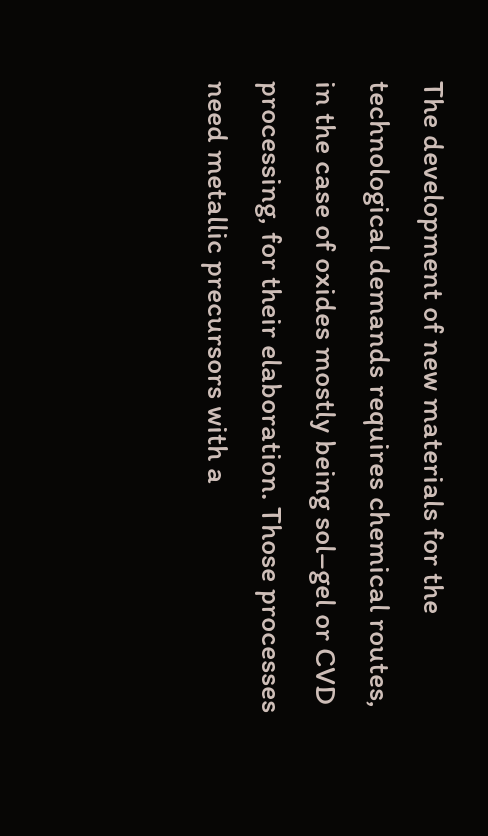The development of new materials for the technological demands requires chemical routes, in the case of oxides mostly being sol–gel or CVD processing, for their elaboration. Those processes need metallic precursors with a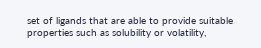set of ligands that are able to provide suitable properties such as solubility or volatility,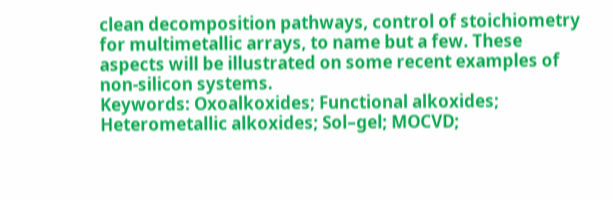clean decomposition pathways, control of stoichiometry for multimetallic arrays, to name but a few. These aspects will be illustrated on some recent examples of non-silicon systems.
Keywords: Oxoalkoxides; Functional alkoxides; Heterometallic alkoxides; Sol–gel; MOCVD;